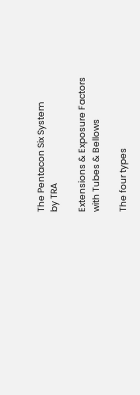The Pentacon Six System
by TRA

Extensions & Exposure Factors
with Tubes & Bellows

The four types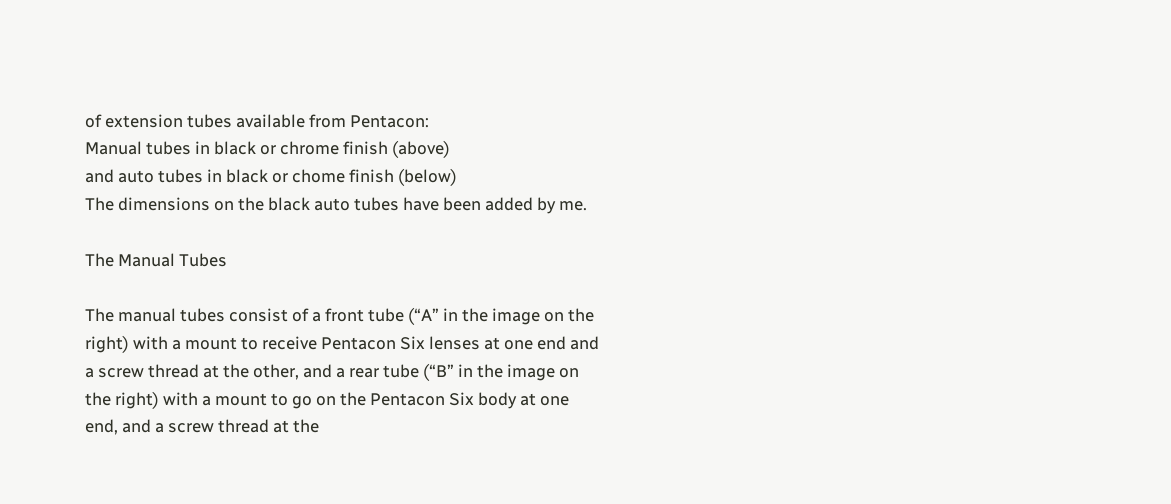of extension tubes available from Pentacon:
Manual tubes in black or chrome finish (above)
and auto tubes in black or chome finish (below)
The dimensions on the black auto tubes have been added by me.

The Manual Tubes

The manual tubes consist of a front tube (“A” in the image on the right) with a mount to receive Pentacon Six lenses at one end and a screw thread at the other, and a rear tube (“B” in the image on the right) with a mount to go on the Pentacon Six body at one end, and a screw thread at the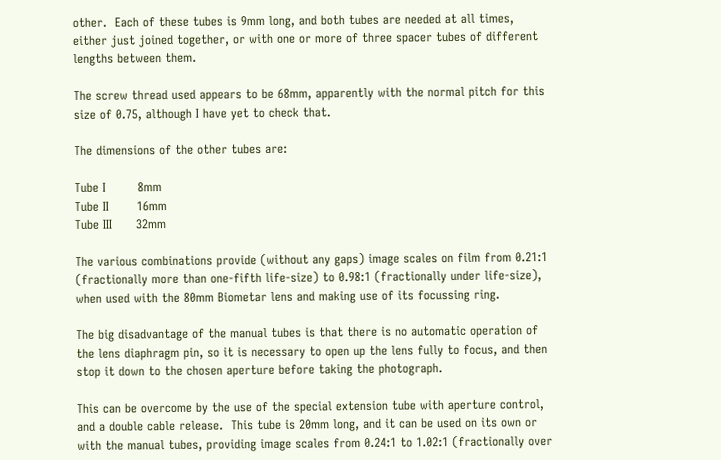other.  Each of these tubes is 9mm long, and both tubes are needed at all times, either just joined together, or with one or more of three spacer tubes of different lengths between them.

The screw thread used appears to be 68mm, apparently with the normal pitch for this size of 0.75, although I have yet to check that.

The dimensions of the other tubes are:

Tube I        8mm
Tube II       16mm
Tube III      32mm

The various combinations provide (without any gaps) image scales on film from 0.21:1 (fractionally more than one-fifth life-size) to 0.98:1 (fractionally under life-size), when used with the 80mm Biometar lens and making use of its focussing ring.

The big disadvantage of the manual tubes is that there is no automatic operation of the lens diaphragm pin, so it is necessary to open up the lens fully to focus, and then stop it down to the chosen aperture before taking the photograph.

This can be overcome by the use of the special extension tube with aperture control, and a double cable release.  This tube is 20mm long, and it can be used on its own or with the manual tubes, providing image scales from 0.24:1 to 1.02:1 (fractionally over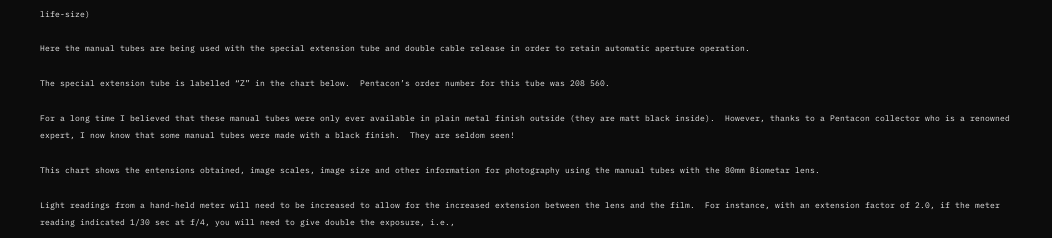life-size)

Here the manual tubes are being used with the special extension tube and double cable release in order to retain automatic aperture operation.

The special extension tube is labelled “Z” in the chart below.  Pentacon’s order number for this tube was 208 560.

For a long time I believed that these manual tubes were only ever available in plain metal finish outside (they are matt black inside).  However, thanks to a Pentacon collector who is a renowned expert, I now know that some manual tubes were made with a black finish.  They are seldom seen!

This chart shows the entensions obtained, image scales, image size and other information for photography using the manual tubes with the 80mm Biometar lens.

Light readings from a hand-held meter will need to be increased to allow for the increased extension between the lens and the film.  For instance, with an extension factor of 2.0, if the meter reading indicated 1/30 sec at f/4, you will need to give double the exposure, i.e.,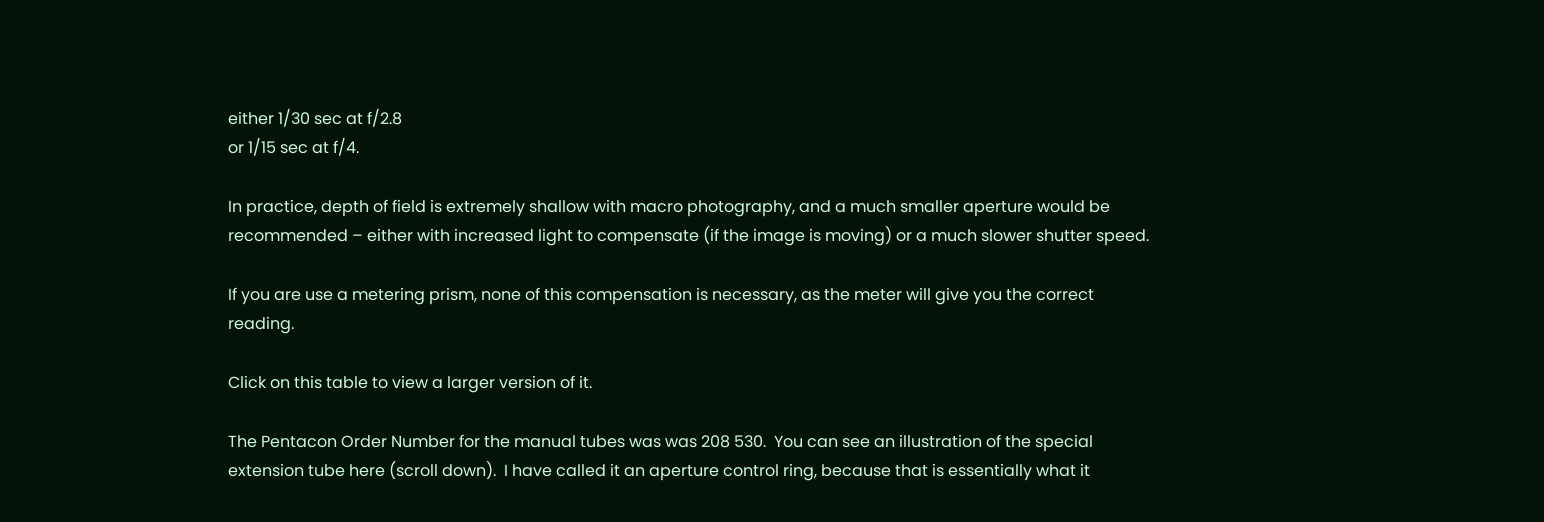either 1/30 sec at f/2.8
or 1/15 sec at f/4.

In practice, depth of field is extremely shallow with macro photography, and a much smaller aperture would be recommended – either with increased light to compensate (if the image is moving) or a much slower shutter speed.

If you are use a metering prism, none of this compensation is necessary, as the meter will give you the correct reading.

Click on this table to view a larger version of it.

The Pentacon Order Number for the manual tubes was was 208 530.  You can see an illustration of the special extension tube here (scroll down).  I have called it an aperture control ring, because that is essentially what it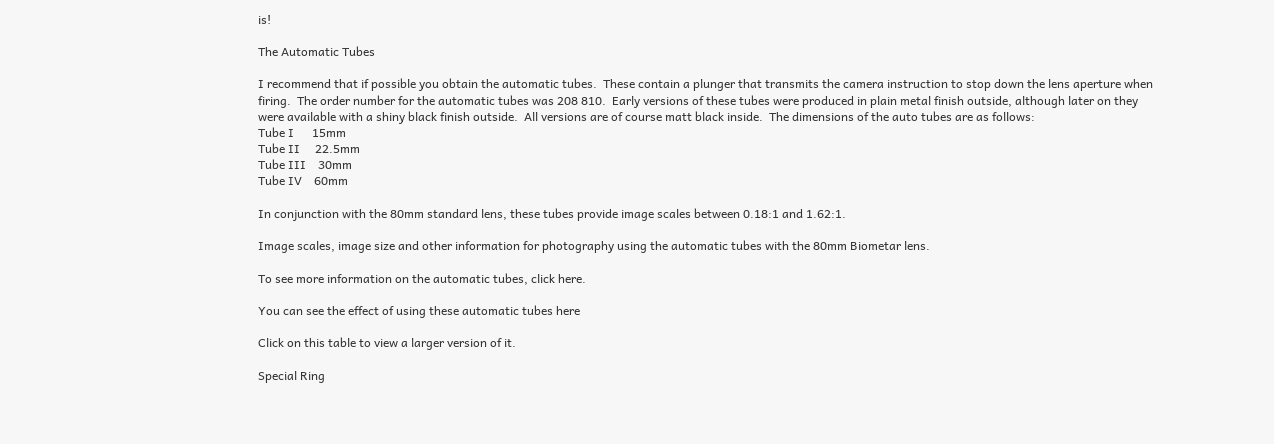is!

The Automatic Tubes

I recommend that if possible you obtain the automatic tubes.  These contain a plunger that transmits the camera instruction to stop down the lens aperture when firing.  The order number for the automatic tubes was 208 810.  Early versions of these tubes were produced in plain metal finish outside, although later on they were available with a shiny black finish outside.  All versions are of course matt black inside.  The dimensions of the auto tubes are as follows:
Tube I      15mm
Tube II     22.5mm
Tube III    30mm
Tube IV    60mm

In conjunction with the 80mm standard lens, these tubes provide image scales between 0.18:1 and 1.62:1.

Image scales, image size and other information for photography using the automatic tubes with the 80mm Biometar lens.

To see more information on the automatic tubes, click here.

You can see the effect of using these automatic tubes here

Click on this table to view a larger version of it.

Special Ring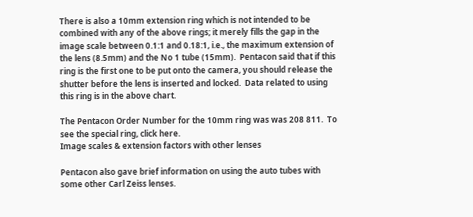There is also a 10mm extension ring which is not intended to be combined with any of the above rings; it merely fills the gap in the image scale between 0.1:1 and 0.18:1, i.e., the maximum extension of the lens (8.5mm) and the No 1 tube (15mm).  Pentacon said that if this ring is the first one to be put onto the camera, you should release the shutter before the lens is inserted and locked.  Data related to using this ring is in the above chart.

The Pentacon Order Number for the 10mm ring was was 208 811.  To see the special ring, click here.
Image scales & extension factors with other lenses

Pentacon also gave brief information on using the auto tubes with some other Carl Zeiss lenses.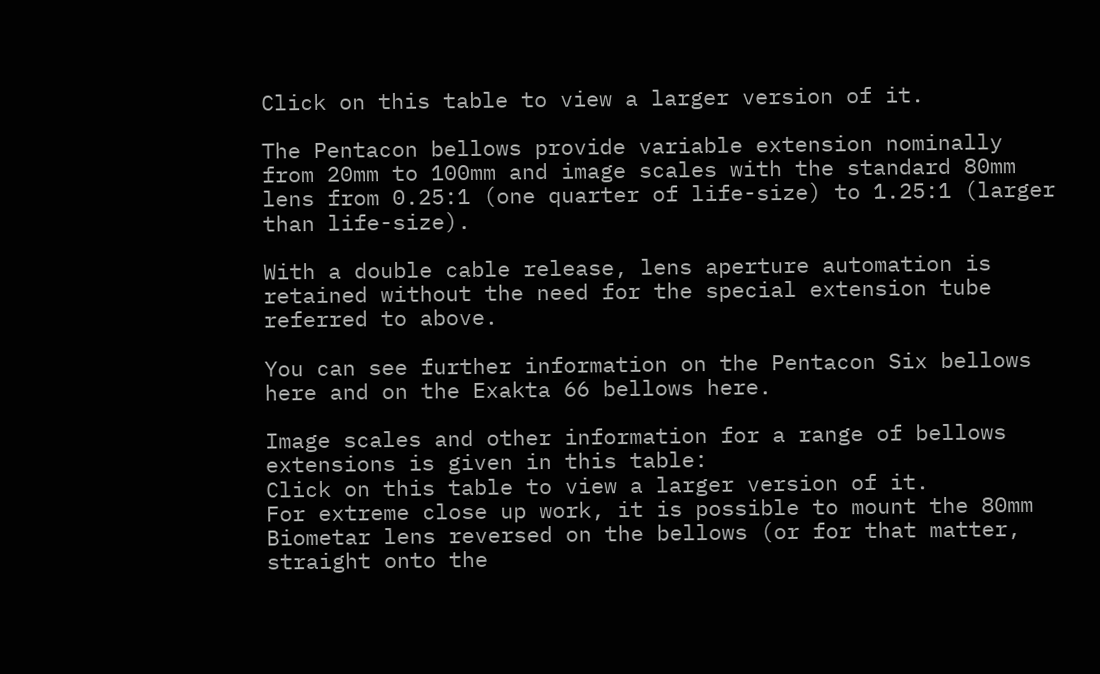Click on this table to view a larger version of it.

The Pentacon bellows provide variable extension nominally from 20mm to 100mm and image scales with the standard 80mm lens from 0.25:1 (one quarter of life-size) to 1.25:1 (larger than life-size).

With a double cable release, lens aperture automation is retained without the need for the special extension tube referred to above.

You can see further information on the Pentacon Six bellows here and on the Exakta 66 bellows here.

Image scales and other information for a range of bellows extensions is given in this table:
Click on this table to view a larger version of it.
For extreme close up work, it is possible to mount the 80mm Biometar lens reversed on the bellows (or for that matter, straight onto the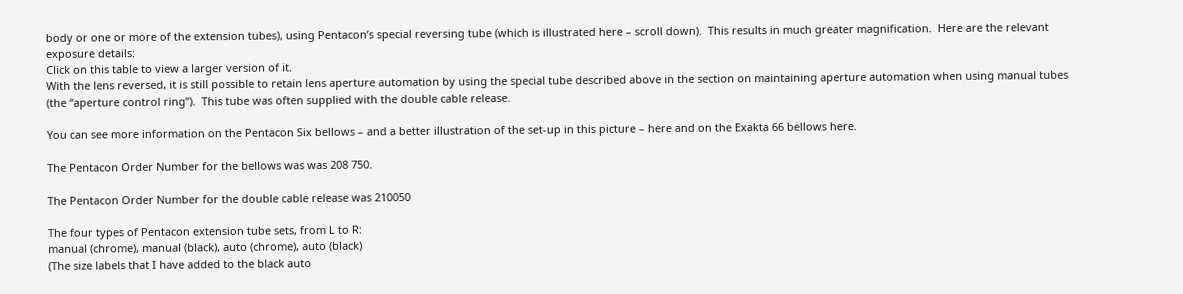body or one or more of the extension tubes), using Pentacon’s special reversing tube (which is illustrated here – scroll down).  This results in much greater magnification.  Here are the relevant exposure details:
Click on this table to view a larger version of it.
With the lens reversed, it is still possible to retain lens aperture automation by using the special tube described above in the section on maintaining aperture automation when using manual tubes (the “aperture control ring”).  This tube was often supplied with the double cable release.

You can see more information on the Pentacon Six bellows – and a better illustration of the set-up in this picture – here and on the Exakta 66 bellows here.

The Pentacon Order Number for the bellows was was 208 750.

The Pentacon Order Number for the double cable release was 210050

The four types of Pentacon extension tube sets, from L to R:
manual (chrome), manual (black), auto (chrome), auto (black)
(The size labels that I have added to the black auto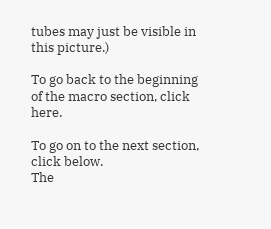tubes may just be visible in this picture.)

To go back to the beginning of the macro section, click here.

To go on to the next section, click below.
The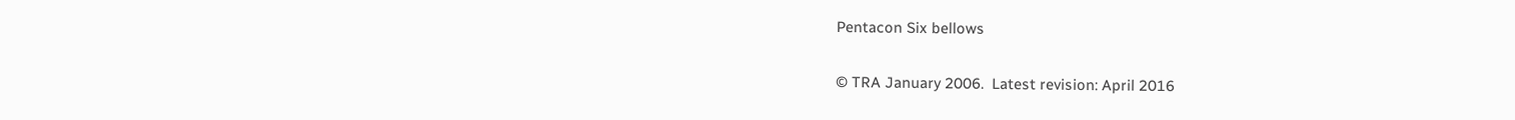Pentacon Six bellows


© TRA January 2006.  Latest revision: April 2016